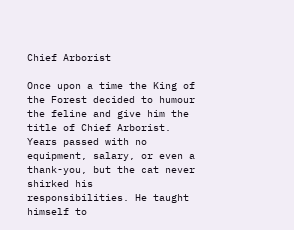Chief Arborist

Once upon a time the King of the Forest decided to humour the feline and give him the title of Chief Arborist. Years passed with no equipment, salary, or even a thank-you, but the cat never shirked his responsibilities. He taught himself to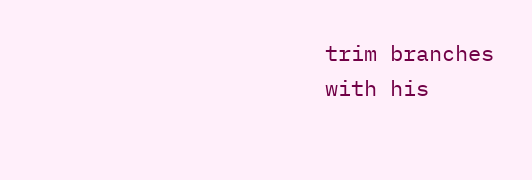trim branches with his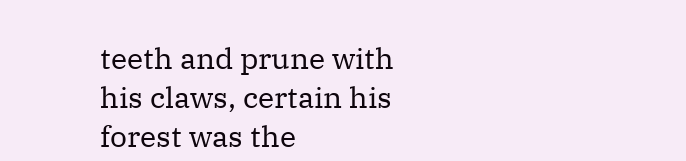teeth and prune with his claws, certain his forest was the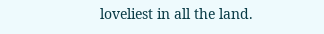loveliest in all the land.